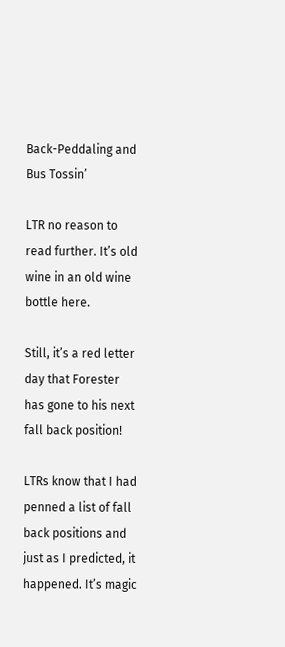Back-Peddaling and Bus Tossin’

LTR no reason to read further. It’s old wine in an old wine bottle here.

Still, it’s a red letter day that Forester has gone to his next fall back position!

LTRs know that I had penned a list of fall back positions and just as I predicted, it happened. It’s magic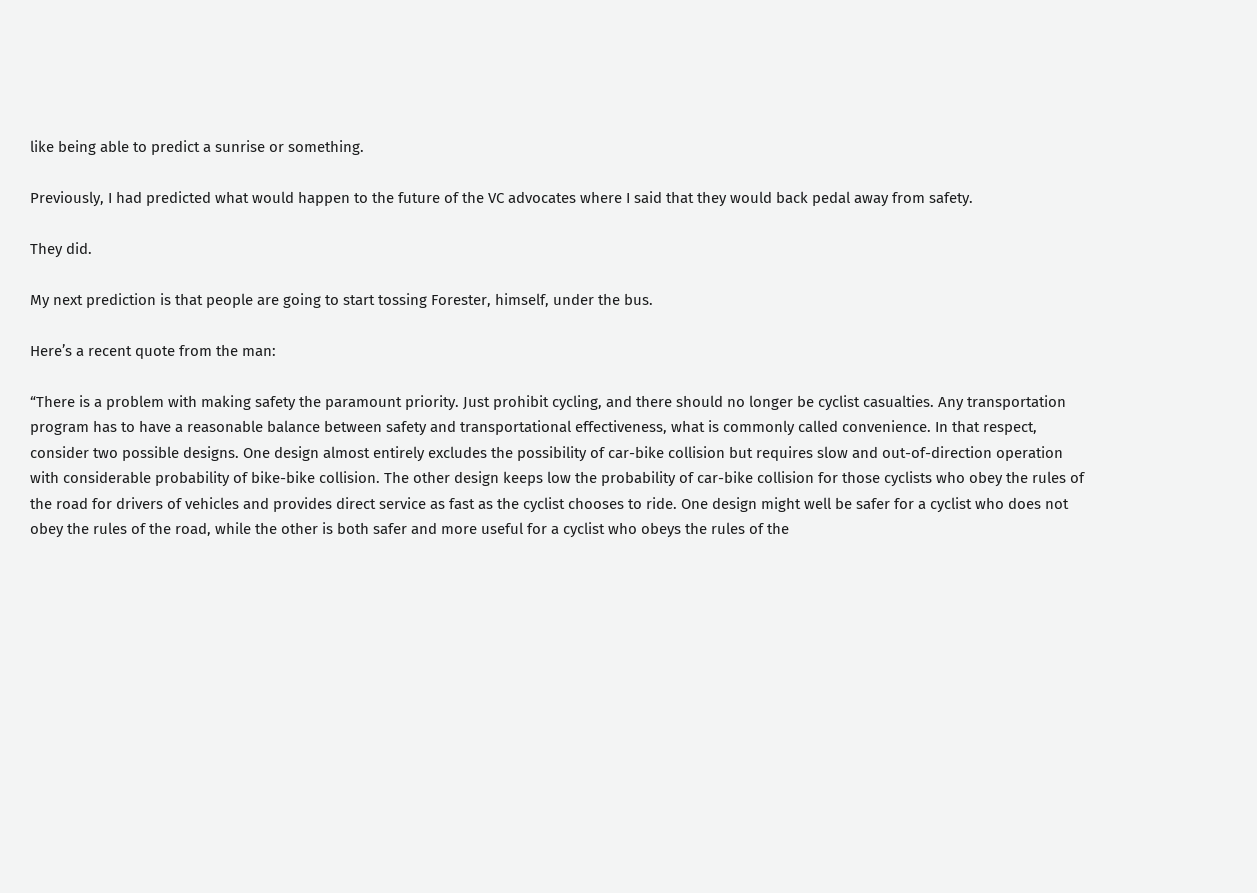like being able to predict a sunrise or something.

Previously, I had predicted what would happen to the future of the VC advocates where I said that they would back pedal away from safety.

They did.

My next prediction is that people are going to start tossing Forester, himself, under the bus.

Here’s a recent quote from the man:

“There is a problem with making safety the paramount priority. Just prohibit cycling, and there should no longer be cyclist casualties. Any transportation program has to have a reasonable balance between safety and transportational effectiveness, what is commonly called convenience. In that respect, consider two possible designs. One design almost entirely excludes the possibility of car-bike collision but requires slow and out-of-direction operation with considerable probability of bike-bike collision. The other design keeps low the probability of car-bike collision for those cyclists who obey the rules of the road for drivers of vehicles and provides direct service as fast as the cyclist chooses to ride. One design might well be safer for a cyclist who does not obey the rules of the road, while the other is both safer and more useful for a cyclist who obeys the rules of the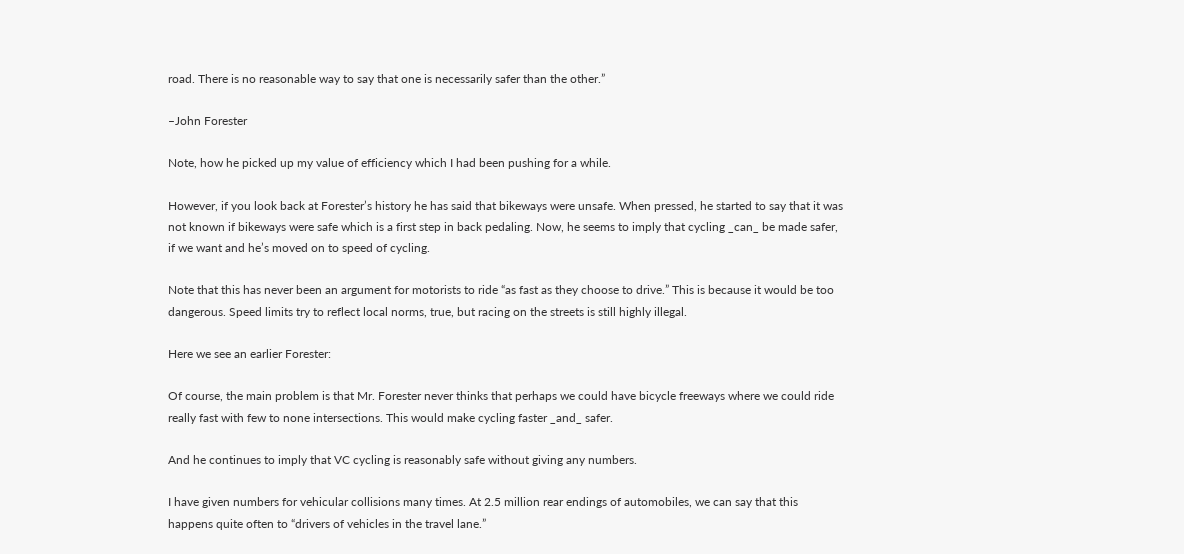road. There is no reasonable way to say that one is necessarily safer than the other.”

–John Forester

Note, how he picked up my value of efficiency which I had been pushing for a while.

However, if you look back at Forester’s history he has said that bikeways were unsafe. When pressed, he started to say that it was not known if bikeways were safe which is a first step in back pedaling. Now, he seems to imply that cycling _can_ be made safer, if we want and he’s moved on to speed of cycling.

Note that this has never been an argument for motorists to ride “as fast as they choose to drive.” This is because it would be too dangerous. Speed limits try to reflect local norms, true, but racing on the streets is still highly illegal.

Here we see an earlier Forester:

Of course, the main problem is that Mr. Forester never thinks that perhaps we could have bicycle freeways where we could ride really fast with few to none intersections. This would make cycling faster _and_ safer.

And he continues to imply that VC cycling is reasonably safe without giving any numbers.

I have given numbers for vehicular collisions many times. At 2.5 million rear endings of automobiles, we can say that this happens quite often to “drivers of vehicles in the travel lane.”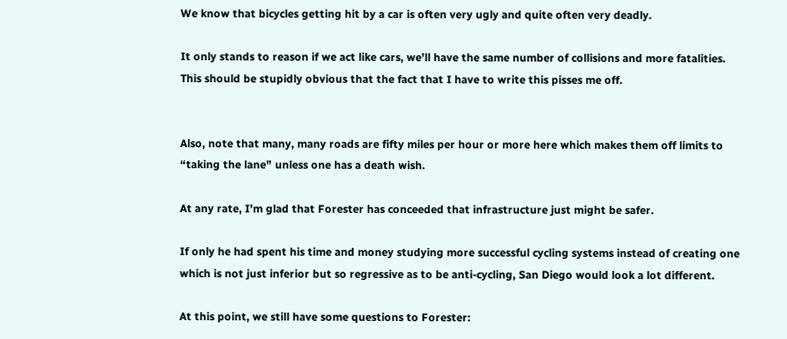We know that bicycles getting hit by a car is often very ugly and quite often very deadly.

It only stands to reason if we act like cars, we’ll have the same number of collisions and more fatalities. This should be stupidly obvious that the fact that I have to write this pisses me off.


Also, note that many, many roads are fifty miles per hour or more here which makes them off limits to “taking the lane” unless one has a death wish.

At any rate, I’m glad that Forester has conceeded that infrastructure just might be safer.

If only he had spent his time and money studying more successful cycling systems instead of creating one which is not just inferior but so regressive as to be anti-cycling, San Diego would look a lot different.

At this point, we still have some questions to Forester: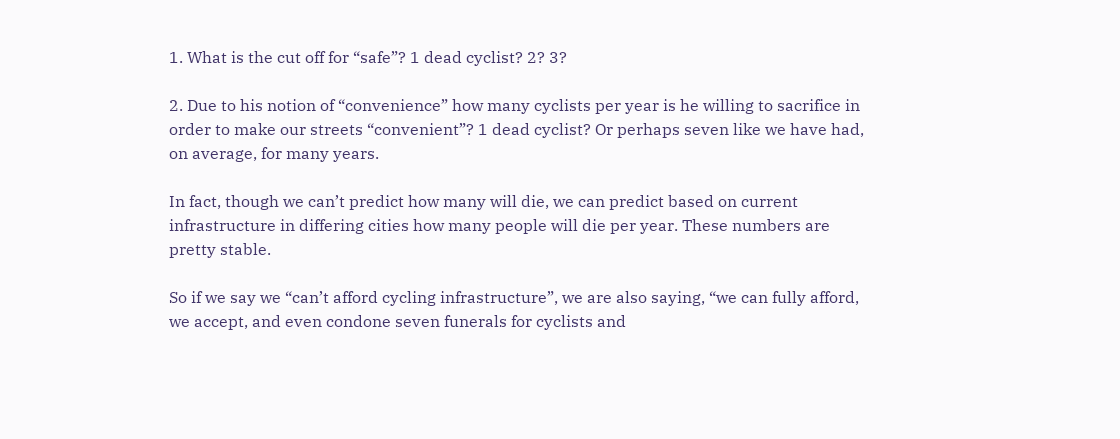1. What is the cut off for “safe”? 1 dead cyclist? 2? 3?

2. Due to his notion of “convenience” how many cyclists per year is he willing to sacrifice in order to make our streets “convenient”? 1 dead cyclist? Or perhaps seven like we have had, on average, for many years.

In fact, though we can’t predict how many will die, we can predict based on current infrastructure in differing cities how many people will die per year. These numbers are pretty stable.

So if we say we “can’t afford cycling infrastructure”, we are also saying, “we can fully afford, we accept, and even condone seven funerals for cyclists and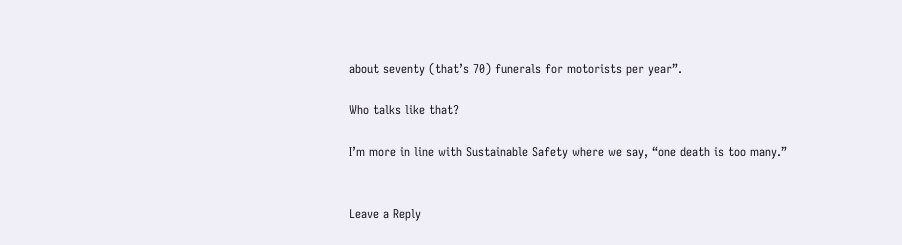about seventy (that’s 70) funerals for motorists per year”.

Who talks like that?

I’m more in line with Sustainable Safety where we say, “one death is too many.”


Leave a Reply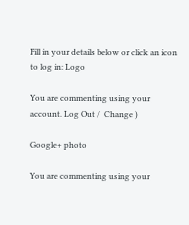Fill in your details below or click an icon to log in: Logo

You are commenting using your account. Log Out /  Change )

Google+ photo

You are commenting using your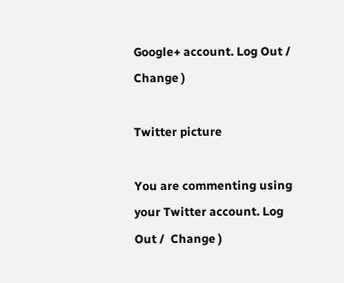Google+ account. Log Out /  Change )

Twitter picture

You are commenting using your Twitter account. Log Out /  Change )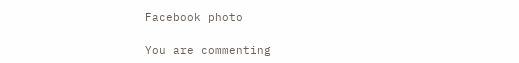Facebook photo

You are commenting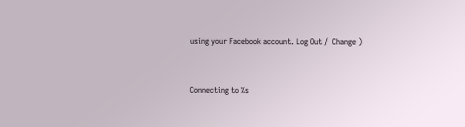using your Facebook account. Log Out /  Change )


Connecting to %s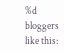%d bloggers like this: